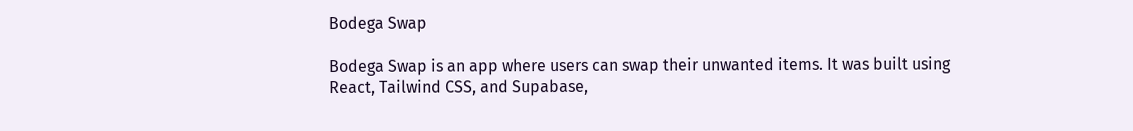Bodega Swap

Bodega Swap is an app where users can swap their unwanted items. It was built using React, Tailwind CSS, and Supabase,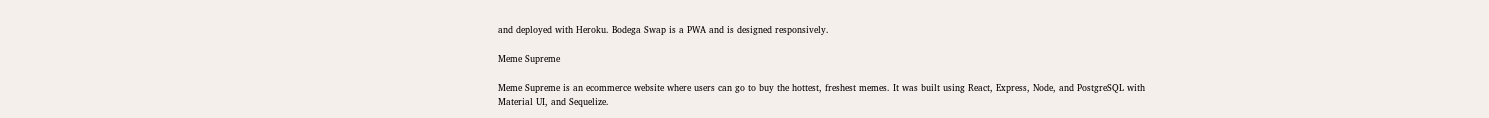and deployed with Heroku. Bodega Swap is a PWA and is designed responsively.

Meme Supreme

Meme Supreme is an ecommerce website where users can go to buy the hottest, freshest memes. It was built using React, Express, Node, and PostgreSQL with Material UI, and Sequelize.